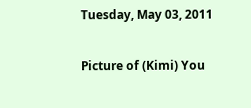Tuesday, May 03, 2011

Picture of (Kimi) You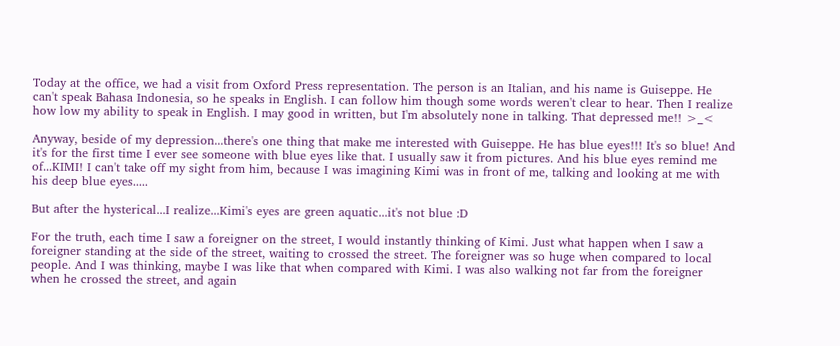Today at the office, we had a visit from Oxford Press representation. The person is an Italian, and his name is Guiseppe. He can't speak Bahasa Indonesia, so he speaks in English. I can follow him though some words weren't clear to hear. Then I realize how low my ability to speak in English. I may good in written, but I'm absolutely none in talking. That depressed me!! >_<

Anyway, beside of my depression...there's one thing that make me interested with Guiseppe. He has blue eyes!!! It's so blue! And it's for the first time I ever see someone with blue eyes like that. I usually saw it from pictures. And his blue eyes remind me of...KIMI! I can't take off my sight from him, because I was imagining Kimi was in front of me, talking and looking at me with his deep blue eyes.....

But after the hysterical...I realize...Kimi's eyes are green aquatic...it's not blue :D

For the truth, each time I saw a foreigner on the street, I would instantly thinking of Kimi. Just what happen when I saw a foreigner standing at the side of the street, waiting to crossed the street. The foreigner was so huge when compared to local people. And I was thinking, maybe I was like that when compared with Kimi. I was also walking not far from the foreigner when he crossed the street, and again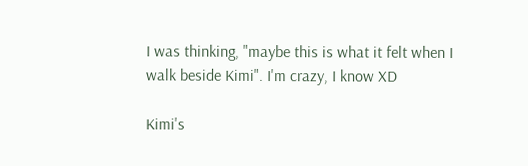I was thinking, "maybe this is what it felt when I walk beside Kimi". I'm crazy, I know XD

Kimi's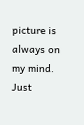picture is always on my mind. Just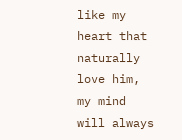like my heart that naturally love him, my mind will always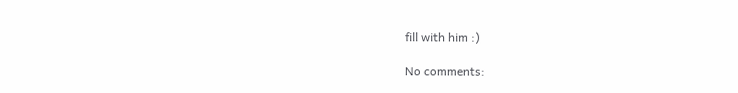fill with him :)

No comments: